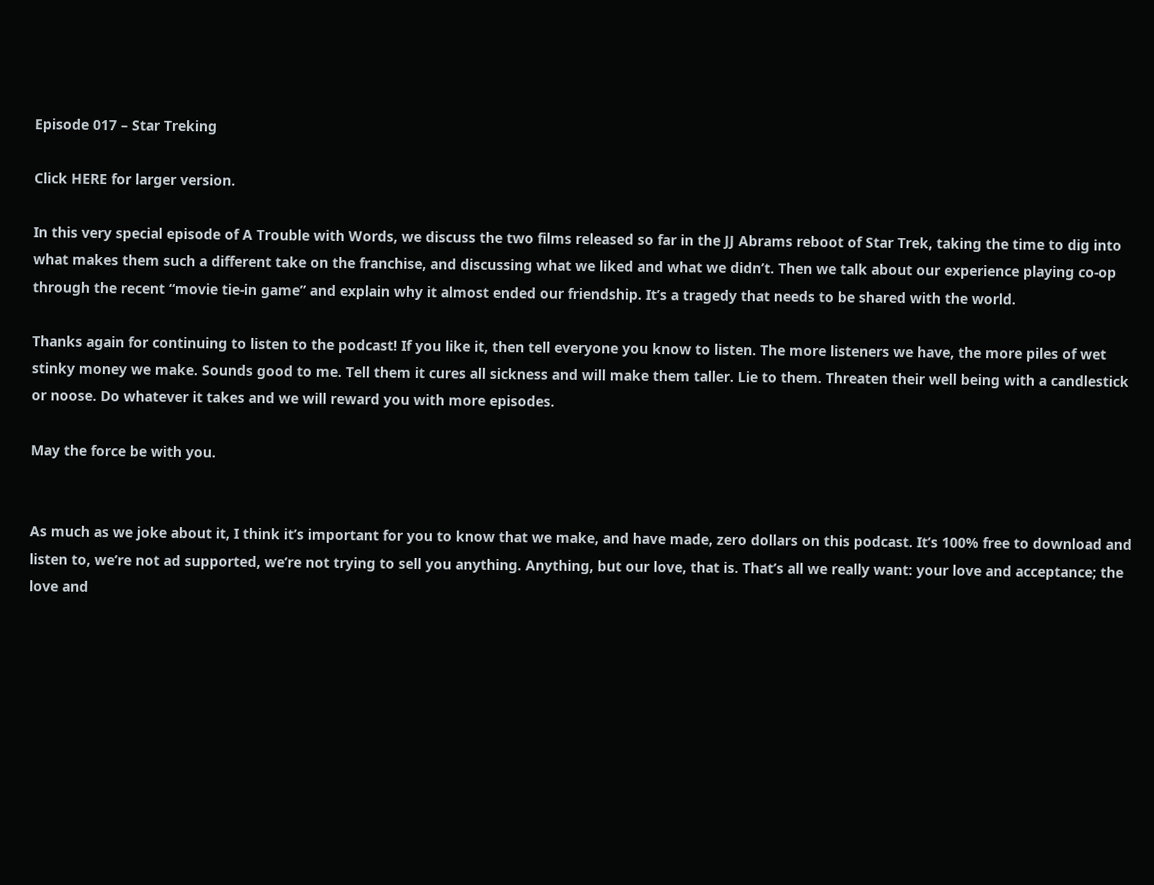Episode 017 – Star Treking

Click HERE for larger version.

In this very special episode of A Trouble with Words, we discuss the two films released so far in the JJ Abrams reboot of Star Trek, taking the time to dig into what makes them such a different take on the franchise, and discussing what we liked and what we didn’t. Then we talk about our experience playing co-op through the recent “movie tie-in game” and explain why it almost ended our friendship. It’s a tragedy that needs to be shared with the world.

Thanks again for continuing to listen to the podcast! If you like it, then tell everyone you know to listen. The more listeners we have, the more piles of wet stinky money we make. Sounds good to me. Tell them it cures all sickness and will make them taller. Lie to them. Threaten their well being with a candlestick or noose. Do whatever it takes and we will reward you with more episodes.

May the force be with you.


As much as we joke about it, I think it’s important for you to know that we make, and have made, zero dollars on this podcast. It’s 100% free to download and listen to, we’re not ad supported, we’re not trying to sell you anything. Anything, but our love, that is. That’s all we really want: your love and acceptance; the love and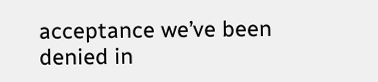acceptance we’ve been denied in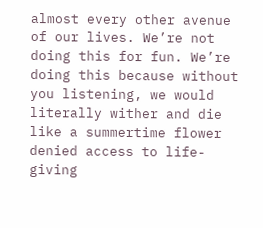almost every other avenue of our lives. We’re not doing this for fun. We’re doing this because without you listening, we would literally wither and die like a summertime flower denied access to life-giving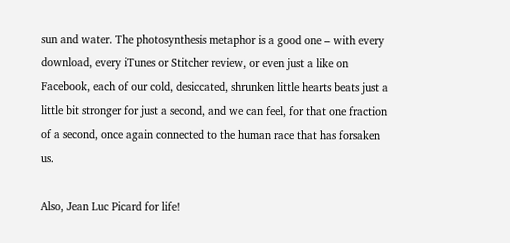sun and water. The photosynthesis metaphor is a good one – with every download, every iTunes or Stitcher review, or even just a like on Facebook, each of our cold, desiccated, shrunken little hearts beats just a little bit stronger for just a second, and we can feel, for that one fraction of a second, once again connected to the human race that has forsaken us.

Also, Jean Luc Picard for life!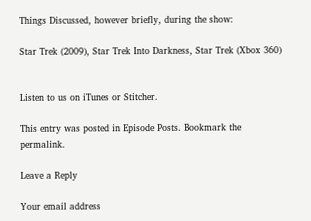Things Discussed, however briefly, during the show:

Star Trek (2009), Star Trek Into Darkness, Star Trek (Xbox 360)


Listen to us on iTunes or Stitcher.

This entry was posted in Episode Posts. Bookmark the permalink.

Leave a Reply

Your email address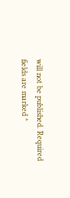will not be published. Required fields are marked *